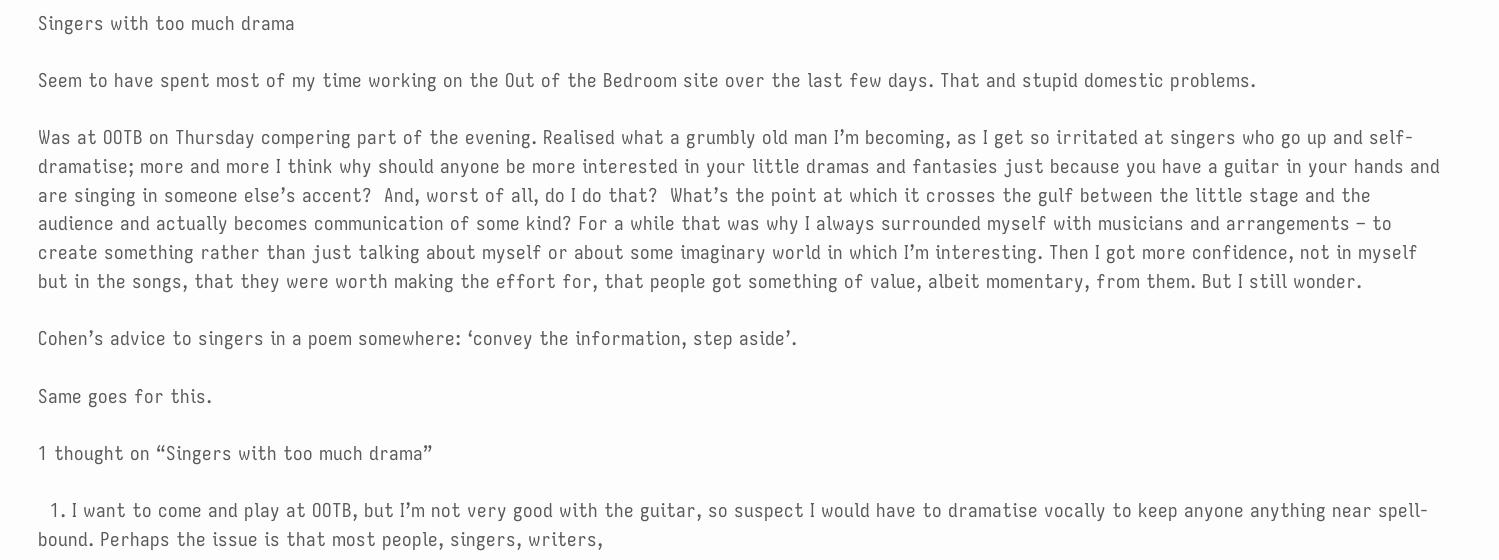Singers with too much drama

Seem to have spent most of my time working on the Out of the Bedroom site over the last few days. That and stupid domestic problems.

Was at OOTB on Thursday compering part of the evening. Realised what a grumbly old man I’m becoming, as I get so irritated at singers who go up and self-dramatise; more and more I think why should anyone be more interested in your little dramas and fantasies just because you have a guitar in your hands and are singing in someone else’s accent?  And, worst of all, do I do that?  What’s the point at which it crosses the gulf between the little stage and the audience and actually becomes communication of some kind? For a while that was why I always surrounded myself with musicians and arrangements – to create something rather than just talking about myself or about some imaginary world in which I’m interesting. Then I got more confidence, not in myself but in the songs, that they were worth making the effort for, that people got something of value, albeit momentary, from them. But I still wonder.

Cohen’s advice to singers in a poem somewhere: ‘convey the information, step aside’.

Same goes for this.

1 thought on “Singers with too much drama”

  1. I want to come and play at OOTB, but I’m not very good with the guitar, so suspect I would have to dramatise vocally to keep anyone anything near spell-bound. Perhaps the issue is that most people, singers, writers,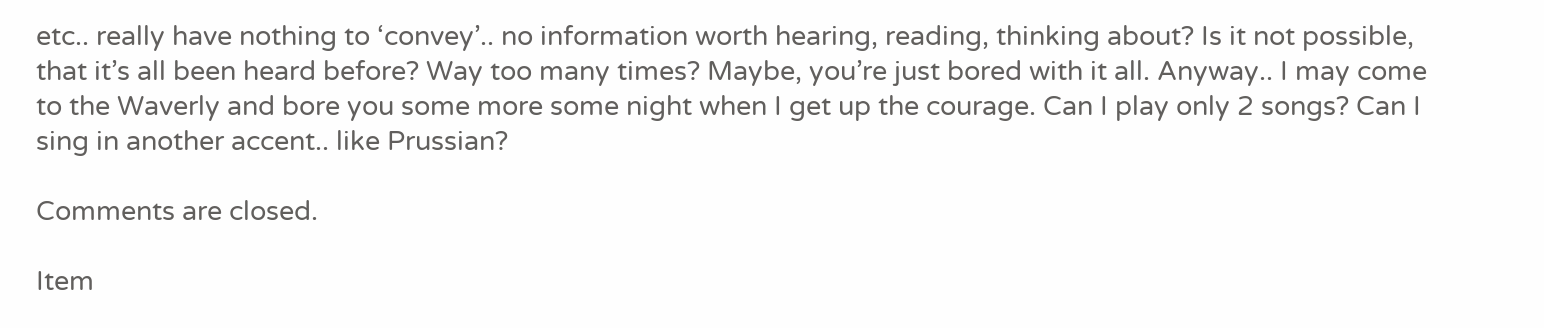etc.. really have nothing to ‘convey’.. no information worth hearing, reading, thinking about? Is it not possible, that it’s all been heard before? Way too many times? Maybe, you’re just bored with it all. Anyway.. I may come to the Waverly and bore you some more some night when I get up the courage. Can I play only 2 songs? Can I sing in another accent.. like Prussian?

Comments are closed.

Item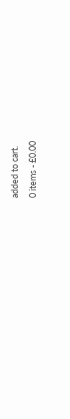added to cart.
0 items - £0.00